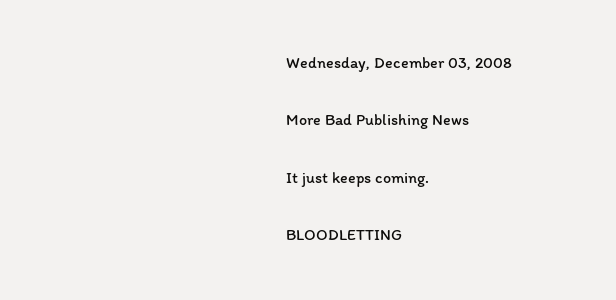Wednesday, December 03, 2008

More Bad Publishing News

It just keeps coming.

BLOODLETTING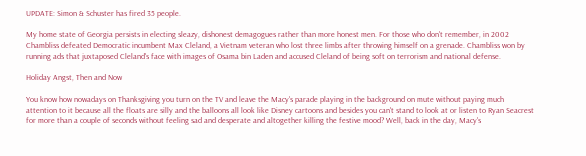UPDATE: Simon & Schuster has fired 35 people.

My home state of Georgia persists in electing sleazy, dishonest demagogues rather than more honest men. For those who don't remember, in 2002 Chambliss defeated Democratic incumbent Max Cleland, a Vietnam veteran who lost three limbs after throwing himself on a grenade. Chambliss won by running ads that juxtaposed Cleland's face with images of Osama bin Laden and accused Cleland of being soft on terrorism and national defense.

Holiday Angst, Then and Now

You know how nowadays on Thanksgiving you turn on the TV and leave the Macy's parade playing in the background on mute without paying much attention to it because all the floats are silly and the balloons all look like Disney cartoons and besides you can't stand to look at or listen to Ryan Seacrest for more than a couple of seconds without feeling sad and desperate and altogether killing the festive mood? Well, back in the day, Macy's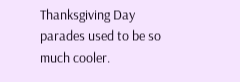Thanksgiving Day parades used to be so much cooler.